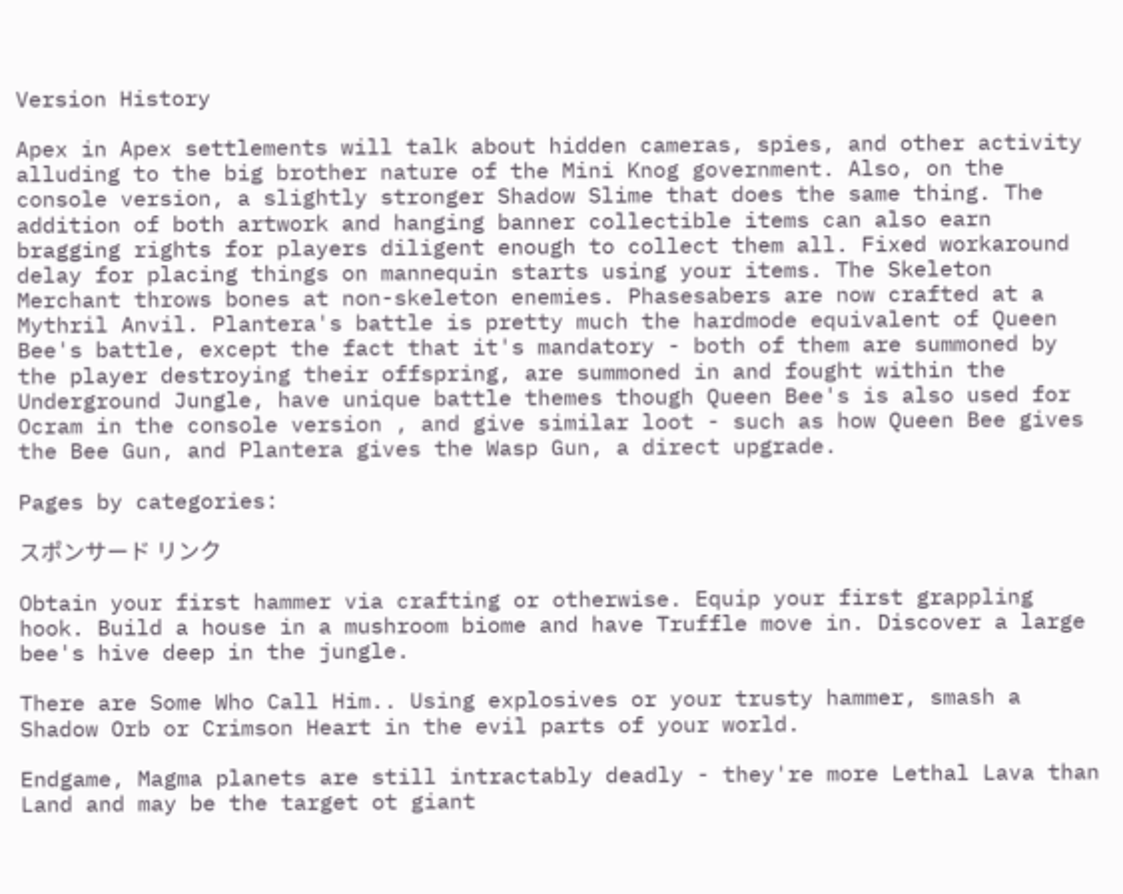Version History

Apex in Apex settlements will talk about hidden cameras, spies, and other activity alluding to the big brother nature of the Mini Knog government. Also, on the console version, a slightly stronger Shadow Slime that does the same thing. The addition of both artwork and hanging banner collectible items can also earn bragging rights for players diligent enough to collect them all. Fixed workaround delay for placing things on mannequin starts using your items. The Skeleton Merchant throws bones at non-skeleton enemies. Phasesabers are now crafted at a Mythril Anvil. Plantera's battle is pretty much the hardmode equivalent of Queen Bee's battle, except the fact that it's mandatory - both of them are summoned by the player destroying their offspring, are summoned in and fought within the Underground Jungle, have unique battle themes though Queen Bee's is also used for Ocram in the console version , and give similar loot - such as how Queen Bee gives the Bee Gun, and Plantera gives the Wasp Gun, a direct upgrade.

Pages by categories:

スポンサード リンク

Obtain your first hammer via crafting or otherwise. Equip your first grappling hook. Build a house in a mushroom biome and have Truffle move in. Discover a large bee's hive deep in the jungle.

There are Some Who Call Him.. Using explosives or your trusty hammer, smash a Shadow Orb or Crimson Heart in the evil parts of your world.

Endgame, Magma planets are still intractably deadly - they're more Lethal Lava than Land and may be the target ot giant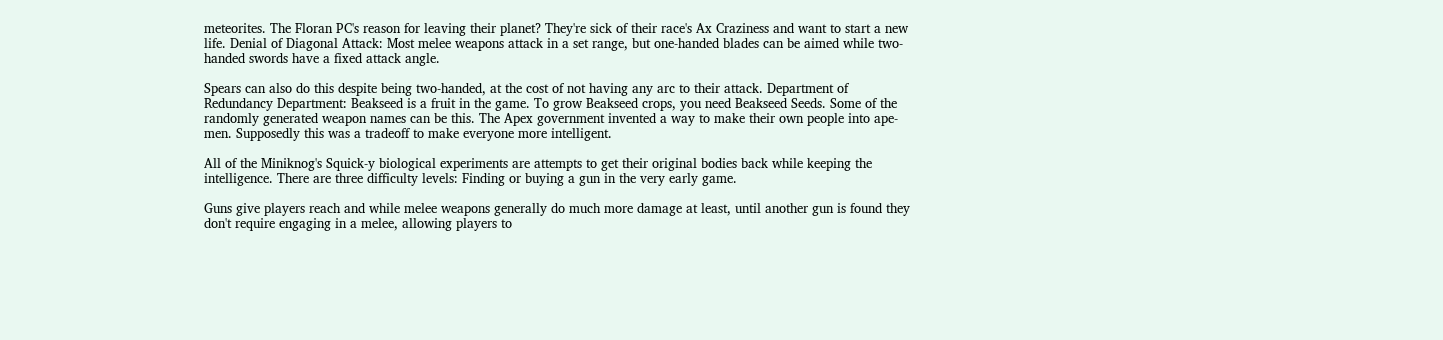meteorites. The Floran PC's reason for leaving their planet? They're sick of their race's Ax Craziness and want to start a new life. Denial of Diagonal Attack: Most melee weapons attack in a set range, but one-handed blades can be aimed while two-handed swords have a fixed attack angle.

Spears can also do this despite being two-handed, at the cost of not having any arc to their attack. Department of Redundancy Department: Beakseed is a fruit in the game. To grow Beakseed crops, you need Beakseed Seeds. Some of the randomly generated weapon names can be this. The Apex government invented a way to make their own people into ape-men. Supposedly this was a tradeoff to make everyone more intelligent.

All of the Miniknog's Squick-y biological experiments are attempts to get their original bodies back while keeping the intelligence. There are three difficulty levels: Finding or buying a gun in the very early game.

Guns give players reach and while melee weapons generally do much more damage at least, until another gun is found they don't require engaging in a melee, allowing players to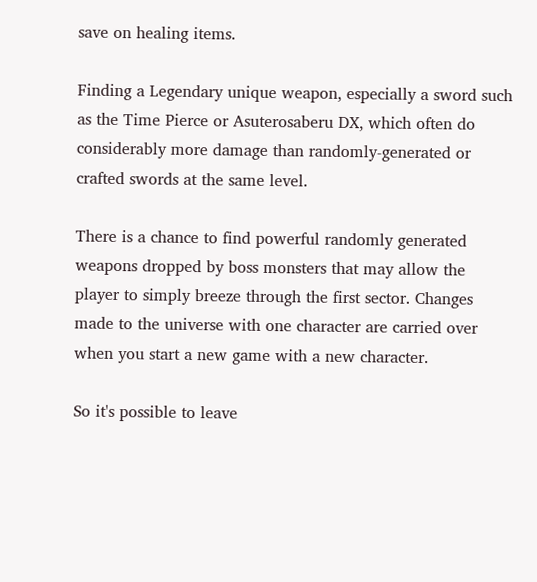save on healing items.

Finding a Legendary unique weapon, especially a sword such as the Time Pierce or Asuterosaberu DX, which often do considerably more damage than randomly-generated or crafted swords at the same level.

There is a chance to find powerful randomly generated weapons dropped by boss monsters that may allow the player to simply breeze through the first sector. Changes made to the universe with one character are carried over when you start a new game with a new character.

So it's possible to leave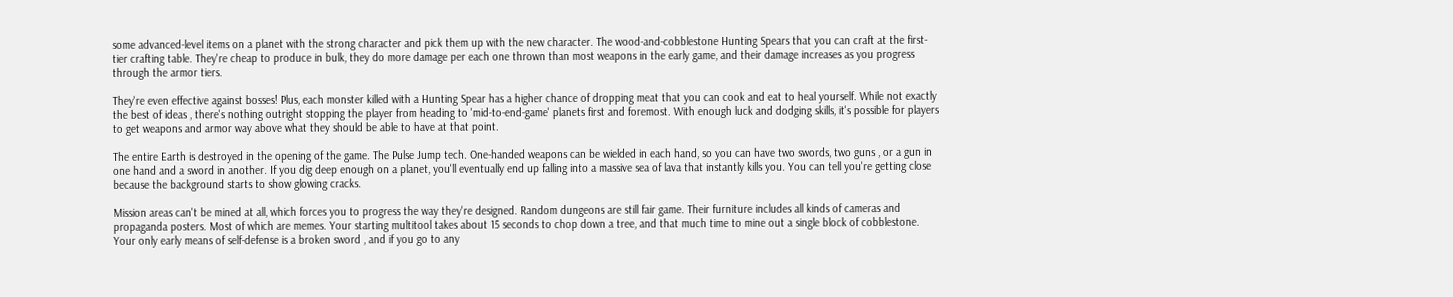some advanced-level items on a planet with the strong character and pick them up with the new character. The wood-and-cobblestone Hunting Spears that you can craft at the first-tier crafting table. They're cheap to produce in bulk, they do more damage per each one thrown than most weapons in the early game, and their damage increases as you progress through the armor tiers.

They're even effective against bosses! Plus, each monster killed with a Hunting Spear has a higher chance of dropping meat that you can cook and eat to heal yourself. While not exactly the best of ideas , there's nothing outright stopping the player from heading to 'mid-to-end-game' planets first and foremost. With enough luck and dodging skills, it's possible for players to get weapons and armor way above what they should be able to have at that point.

The entire Earth is destroyed in the opening of the game. The Pulse Jump tech. One-handed weapons can be wielded in each hand, so you can have two swords, two guns , or a gun in one hand and a sword in another. If you dig deep enough on a planet, you'll eventually end up falling into a massive sea of lava that instantly kills you. You can tell you're getting close because the background starts to show glowing cracks.

Mission areas can't be mined at all, which forces you to progress the way they're designed. Random dungeons are still fair game. Their furniture includes all kinds of cameras and propaganda posters. Most of which are memes. Your starting multitool takes about 15 seconds to chop down a tree, and that much time to mine out a single block of cobblestone. Your only early means of self-defense is a broken sword , and if you go to any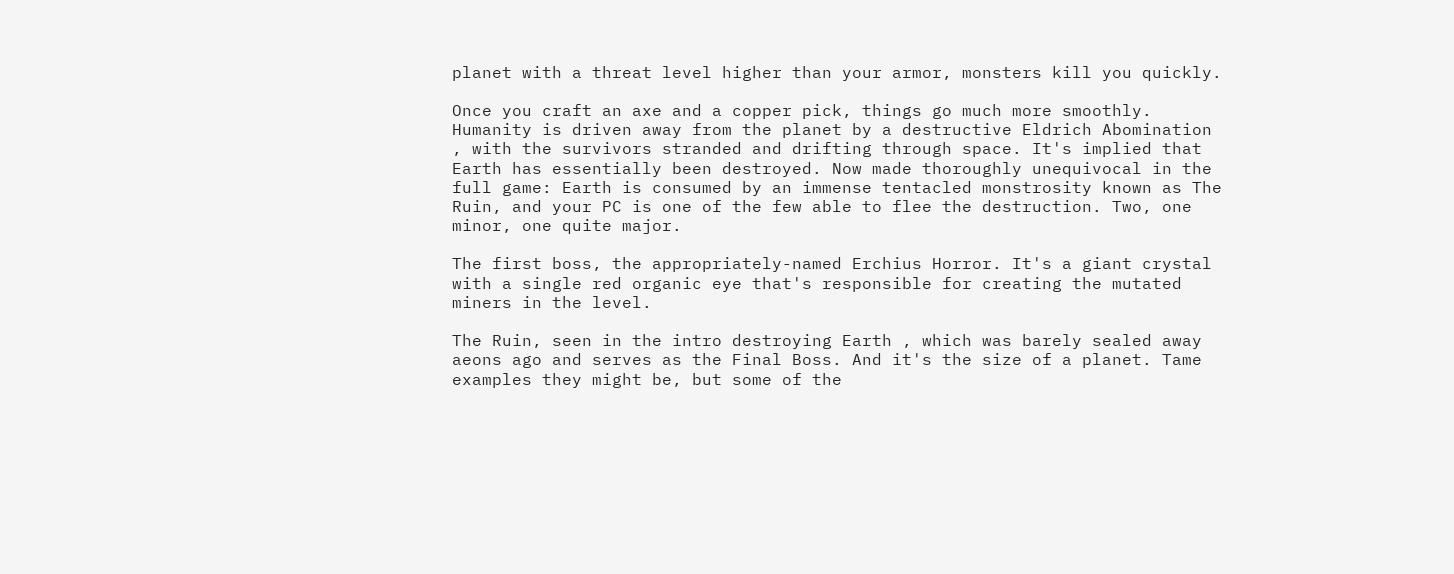planet with a threat level higher than your armor, monsters kill you quickly.

Once you craft an axe and a copper pick, things go much more smoothly. Humanity is driven away from the planet by a destructive Eldrich Abomination , with the survivors stranded and drifting through space. It's implied that Earth has essentially been destroyed. Now made thoroughly unequivocal in the full game: Earth is consumed by an immense tentacled monstrosity known as The Ruin, and your PC is one of the few able to flee the destruction. Two, one minor, one quite major.

The first boss, the appropriately-named Erchius Horror. It's a giant crystal with a single red organic eye that's responsible for creating the mutated miners in the level.

The Ruin, seen in the intro destroying Earth , which was barely sealed away aeons ago and serves as the Final Boss. And it's the size of a planet. Tame examples they might be, but some of the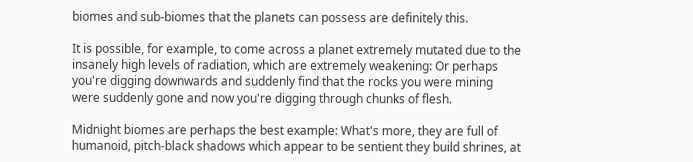biomes and sub-biomes that the planets can possess are definitely this.

It is possible, for example, to come across a planet extremely mutated due to the insanely high levels of radiation, which are extremely weakening: Or perhaps you're digging downwards and suddenly find that the rocks you were mining were suddenly gone and now you're digging through chunks of flesh.

Midnight biomes are perhaps the best example: What's more, they are full of humanoid, pitch-black shadows which appear to be sentient they build shrines, at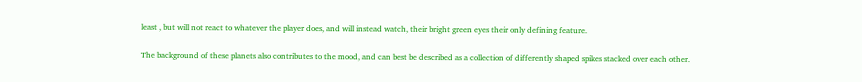least , but will not react to whatever the player does, and will instead watch, their bright green eyes their only defining feature.

The background of these planets also contributes to the mood, and can best be described as a collection of differently shaped spikes stacked over each other.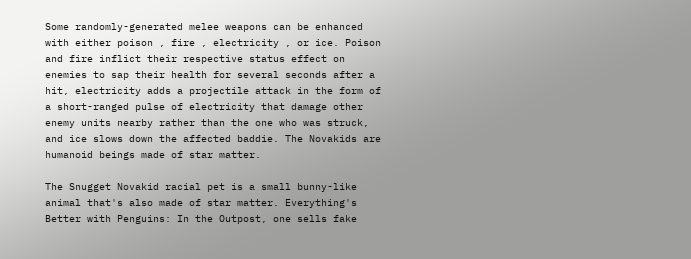Some randomly-generated melee weapons can be enhanced with either poison , fire , electricity , or ice. Poison and fire inflict their respective status effect on enemies to sap their health for several seconds after a hit, electricity adds a projectile attack in the form of a short-ranged pulse of electricity that damage other enemy units nearby rather than the one who was struck, and ice slows down the affected baddie. The Novakids are humanoid beings made of star matter.

The Snugget Novakid racial pet is a small bunny-like animal that's also made of star matter. Everything's Better with Penguins: In the Outpost, one sells fake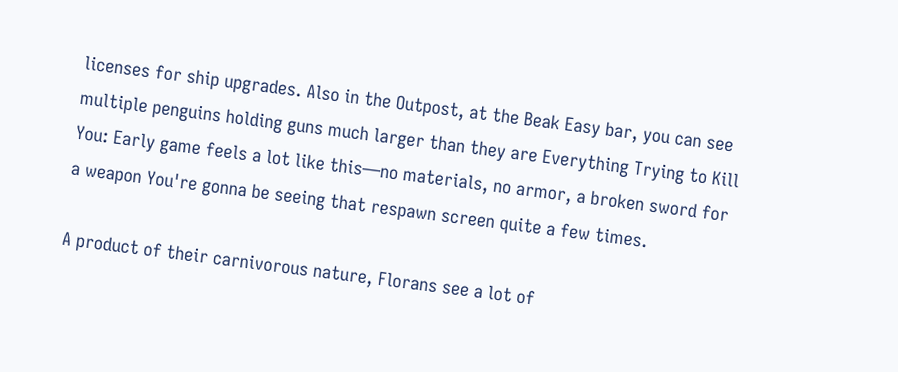licenses for ship upgrades. Also in the Outpost, at the Beak Easy bar, you can see multiple penguins holding guns much larger than they are Everything Trying to Kill You: Early game feels a lot like this—no materials, no armor, a broken sword for a weapon You're gonna be seeing that respawn screen quite a few times.

A product of their carnivorous nature, Florans see a lot of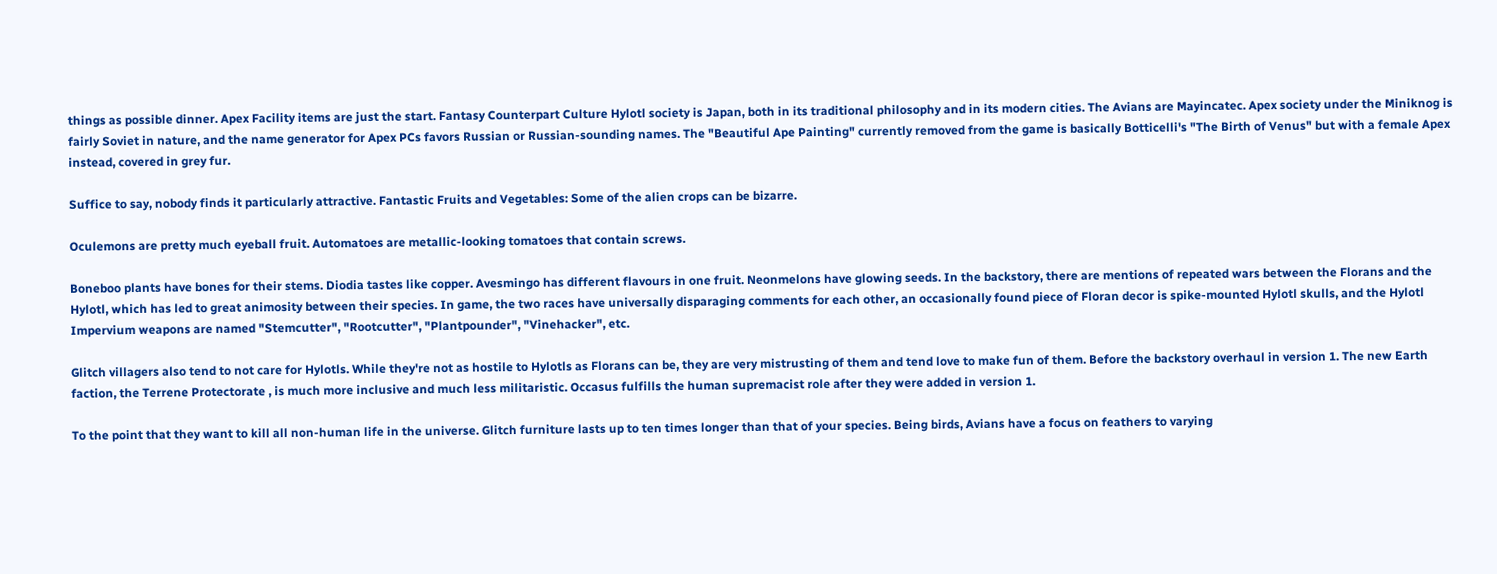things as possible dinner. Apex Facility items are just the start. Fantasy Counterpart Culture Hylotl society is Japan, both in its traditional philosophy and in its modern cities. The Avians are Mayincatec. Apex society under the Miniknog is fairly Soviet in nature, and the name generator for Apex PCs favors Russian or Russian-sounding names. The "Beautiful Ape Painting" currently removed from the game is basically Botticelli's "The Birth of Venus" but with a female Apex instead, covered in grey fur.

Suffice to say, nobody finds it particularly attractive. Fantastic Fruits and Vegetables: Some of the alien crops can be bizarre.

Oculemons are pretty much eyeball fruit. Automatoes are metallic-looking tomatoes that contain screws.

Boneboo plants have bones for their stems. Diodia tastes like copper. Avesmingo has different flavours in one fruit. Neonmelons have glowing seeds. In the backstory, there are mentions of repeated wars between the Florans and the Hylotl, which has led to great animosity between their species. In game, the two races have universally disparaging comments for each other, an occasionally found piece of Floran decor is spike-mounted Hylotl skulls, and the Hylotl Impervium weapons are named "Stemcutter", "Rootcutter", "Plantpounder", "Vinehacker", etc.

Glitch villagers also tend to not care for Hylotls. While they're not as hostile to Hylotls as Florans can be, they are very mistrusting of them and tend love to make fun of them. Before the backstory overhaul in version 1. The new Earth faction, the Terrene Protectorate , is much more inclusive and much less militaristic. Occasus fulfills the human supremacist role after they were added in version 1.

To the point that they want to kill all non-human life in the universe. Glitch furniture lasts up to ten times longer than that of your species. Being birds, Avians have a focus on feathers to varying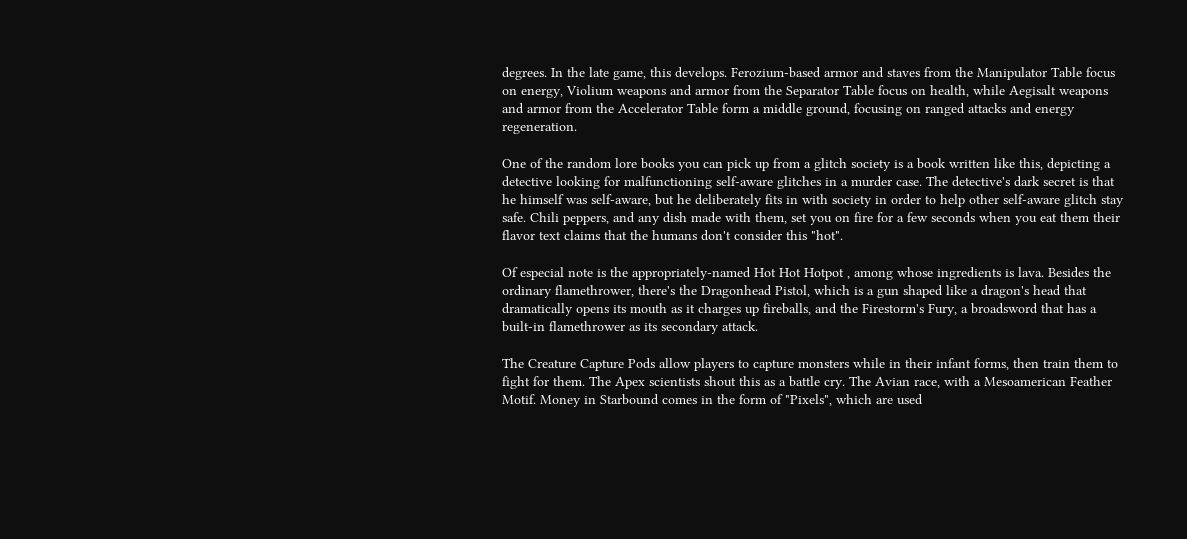degrees. In the late game, this develops. Ferozium-based armor and staves from the Manipulator Table focus on energy, Violium weapons and armor from the Separator Table focus on health, while Aegisalt weapons and armor from the Accelerator Table form a middle ground, focusing on ranged attacks and energy regeneration.

One of the random lore books you can pick up from a glitch society is a book written like this, depicting a detective looking for malfunctioning self-aware glitches in a murder case. The detective's dark secret is that he himself was self-aware, but he deliberately fits in with society in order to help other self-aware glitch stay safe. Chili peppers, and any dish made with them, set you on fire for a few seconds when you eat them their flavor text claims that the humans don't consider this "hot".

Of especial note is the appropriately-named Hot Hot Hotpot , among whose ingredients is lava. Besides the ordinary flamethrower, there's the Dragonhead Pistol, which is a gun shaped like a dragon's head that dramatically opens its mouth as it charges up fireballs, and the Firestorm's Fury, a broadsword that has a built-in flamethrower as its secondary attack.

The Creature Capture Pods allow players to capture monsters while in their infant forms, then train them to fight for them. The Apex scientists shout this as a battle cry. The Avian race, with a Mesoamerican Feather Motif. Money in Starbound comes in the form of "Pixels", which are used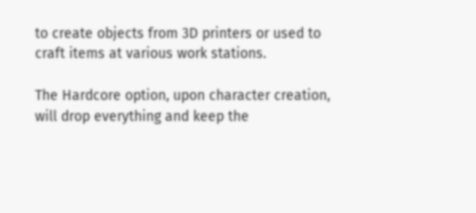to create objects from 3D printers or used to craft items at various work stations.

The Hardcore option, upon character creation, will drop everything and keep the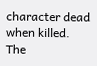character dead when killed. The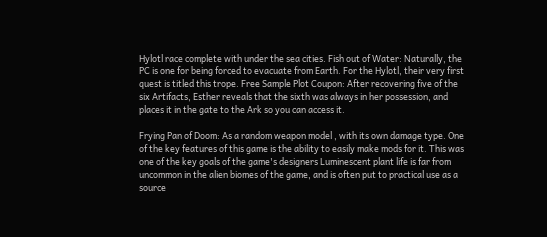Hylotl race complete with under the sea cities. Fish out of Water: Naturally, the PC is one for being forced to evacuate from Earth. For the Hylotl, their very first quest is titled this trope. Free Sample Plot Coupon: After recovering five of the six Artifacts, Esther reveals that the sixth was always in her possession, and places it in the gate to the Ark so you can access it.

Frying Pan of Doom: As a random weapon model , with its own damage type. One of the key features of this game is the ability to easily make mods for it. This was one of the key goals of the game's designers Luminescent plant life is far from uncommon in the alien biomes of the game, and is often put to practical use as a source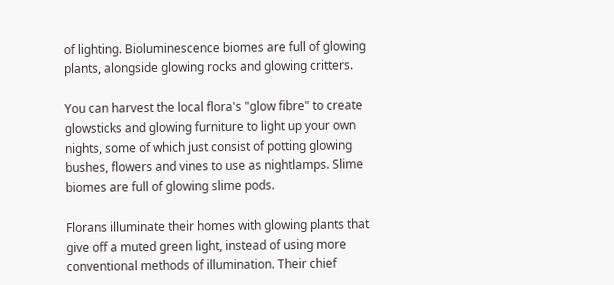of lighting. Bioluminescence biomes are full of glowing plants, alongside glowing rocks and glowing critters.

You can harvest the local flora's "glow fibre" to create glowsticks and glowing furniture to light up your own nights, some of which just consist of potting glowing bushes, flowers and vines to use as nightlamps. Slime biomes are full of glowing slime pods.

Florans illuminate their homes with glowing plants that give off a muted green light, instead of using more conventional methods of illumination. Their chief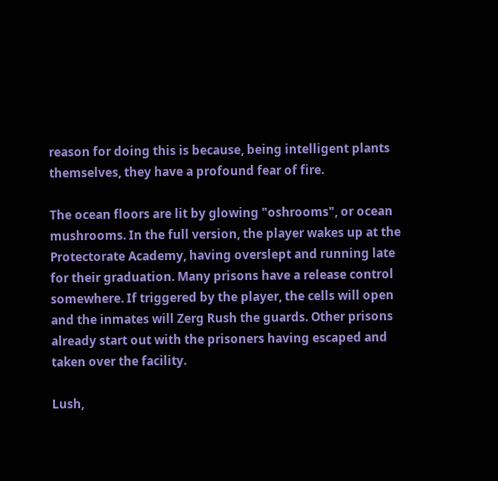reason for doing this is because, being intelligent plants themselves, they have a profound fear of fire.

The ocean floors are lit by glowing "oshrooms", or ocean mushrooms. In the full version, the player wakes up at the Protectorate Academy, having overslept and running late for their graduation. Many prisons have a release control somewhere. If triggered by the player, the cells will open and the inmates will Zerg Rush the guards. Other prisons already start out with the prisoners having escaped and taken over the facility.

Lush,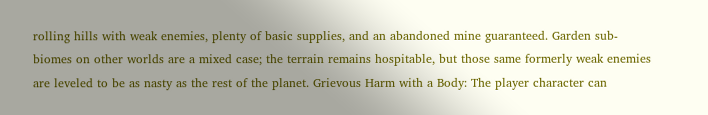rolling hills with weak enemies, plenty of basic supplies, and an abandoned mine guaranteed. Garden sub-biomes on other worlds are a mixed case; the terrain remains hospitable, but those same formerly weak enemies are leveled to be as nasty as the rest of the planet. Grievous Harm with a Body: The player character can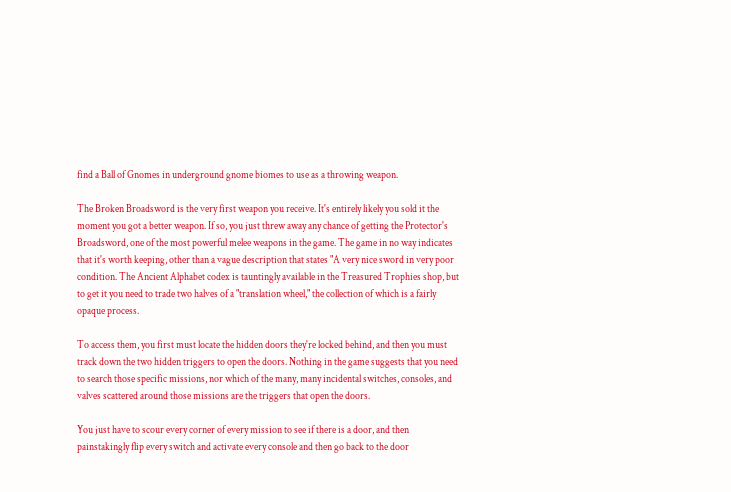find a Ball of Gnomes in underground gnome biomes to use as a throwing weapon.

The Broken Broadsword is the very first weapon you receive. It's entirely likely you sold it the moment you got a better weapon. If so, you just threw away any chance of getting the Protector's Broadsword, one of the most powerful melee weapons in the game. The game in no way indicates that it's worth keeping, other than a vague description that states "A very nice sword in very poor condition. The Ancient Alphabet codex is tauntingly available in the Treasured Trophies shop, but to get it you need to trade two halves of a "translation wheel," the collection of which is a fairly opaque process.

To access them, you first must locate the hidden doors they're locked behind, and then you must track down the two hidden triggers to open the doors. Nothing in the game suggests that you need to search those specific missions, nor which of the many, many incidental switches, consoles, and valves scattered around those missions are the triggers that open the doors.

You just have to scour every corner of every mission to see if there is a door, and then painstakingly flip every switch and activate every console and then go back to the door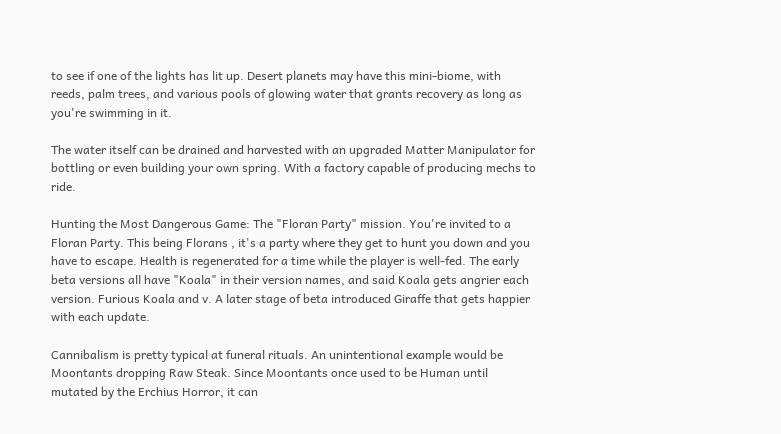to see if one of the lights has lit up. Desert planets may have this mini-biome, with reeds, palm trees, and various pools of glowing water that grants recovery as long as you're swimming in it.

The water itself can be drained and harvested with an upgraded Matter Manipulator for bottling or even building your own spring. With a factory capable of producing mechs to ride.

Hunting the Most Dangerous Game: The "Floran Party" mission. You're invited to a Floran Party. This being Florans , it's a party where they get to hunt you down and you have to escape. Health is regenerated for a time while the player is well-fed. The early beta versions all have "Koala" in their version names, and said Koala gets angrier each version. Furious Koala and v. A later stage of beta introduced Giraffe that gets happier with each update.

Cannibalism is pretty typical at funeral rituals. An unintentional example would be Moontants dropping Raw Steak. Since Moontants once used to be Human until mutated by the Erchius Horror, it can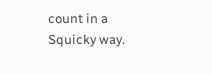count in a Squicky way.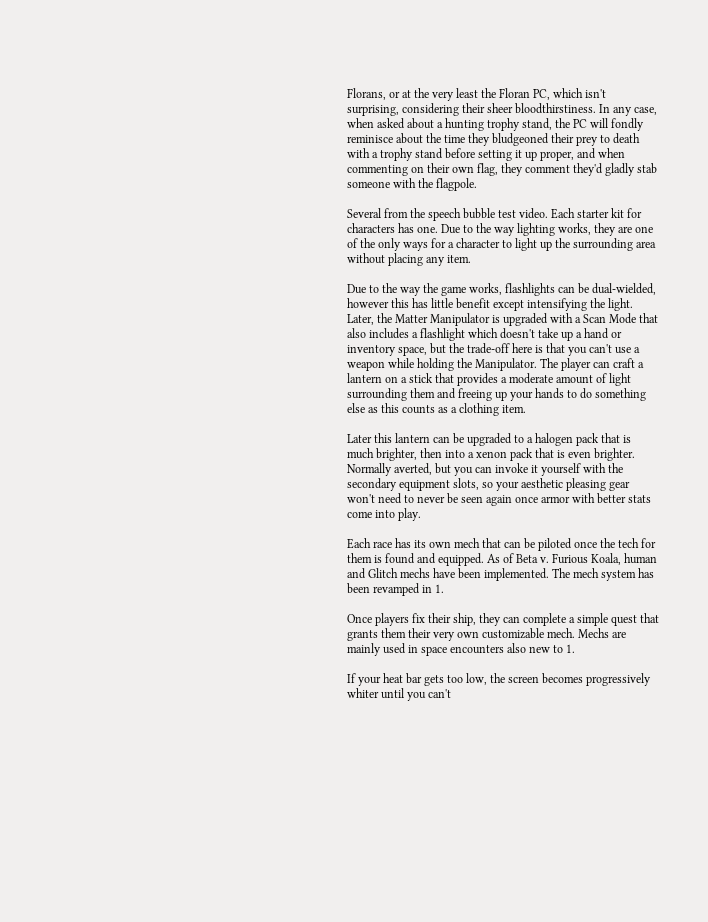Florans, or at the very least the Floran PC, which isn't surprising, considering their sheer bloodthirstiness. In any case, when asked about a hunting trophy stand, the PC will fondly reminisce about the time they bludgeoned their prey to death with a trophy stand before setting it up proper, and when commenting on their own flag, they comment they'd gladly stab someone with the flagpole.

Several from the speech bubble test video. Each starter kit for characters has one. Due to the way lighting works, they are one of the only ways for a character to light up the surrounding area without placing any item.

Due to the way the game works, flashlights can be dual-wielded, however this has little benefit except intensifying the light. Later, the Matter Manipulator is upgraded with a Scan Mode that also includes a flashlight which doesn't take up a hand or inventory space, but the trade-off here is that you can't use a weapon while holding the Manipulator. The player can craft a lantern on a stick that provides a moderate amount of light surrounding them and freeing up your hands to do something else as this counts as a clothing item.

Later this lantern can be upgraded to a halogen pack that is much brighter, then into a xenon pack that is even brighter. Normally averted, but you can invoke it yourself with the secondary equipment slots, so your aesthetic pleasing gear won't need to never be seen again once armor with better stats come into play.

Each race has its own mech that can be piloted once the tech for them is found and equipped. As of Beta v. Furious Koala, human and Glitch mechs have been implemented. The mech system has been revamped in 1.

Once players fix their ship, they can complete a simple quest that grants them their very own customizable mech. Mechs are mainly used in space encounters also new to 1.

If your heat bar gets too low, the screen becomes progressively whiter until you can't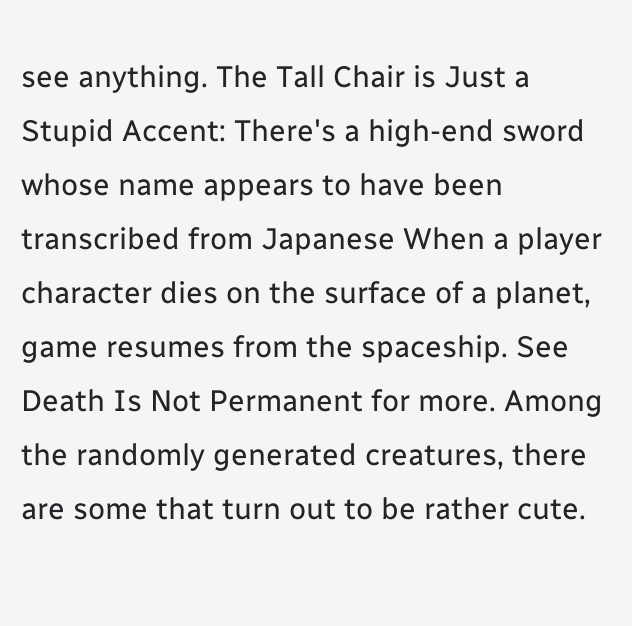see anything. The Tall Chair is Just a Stupid Accent: There's a high-end sword whose name appears to have been transcribed from Japanese When a player character dies on the surface of a planet, game resumes from the spaceship. See Death Is Not Permanent for more. Among the randomly generated creatures, there are some that turn out to be rather cute.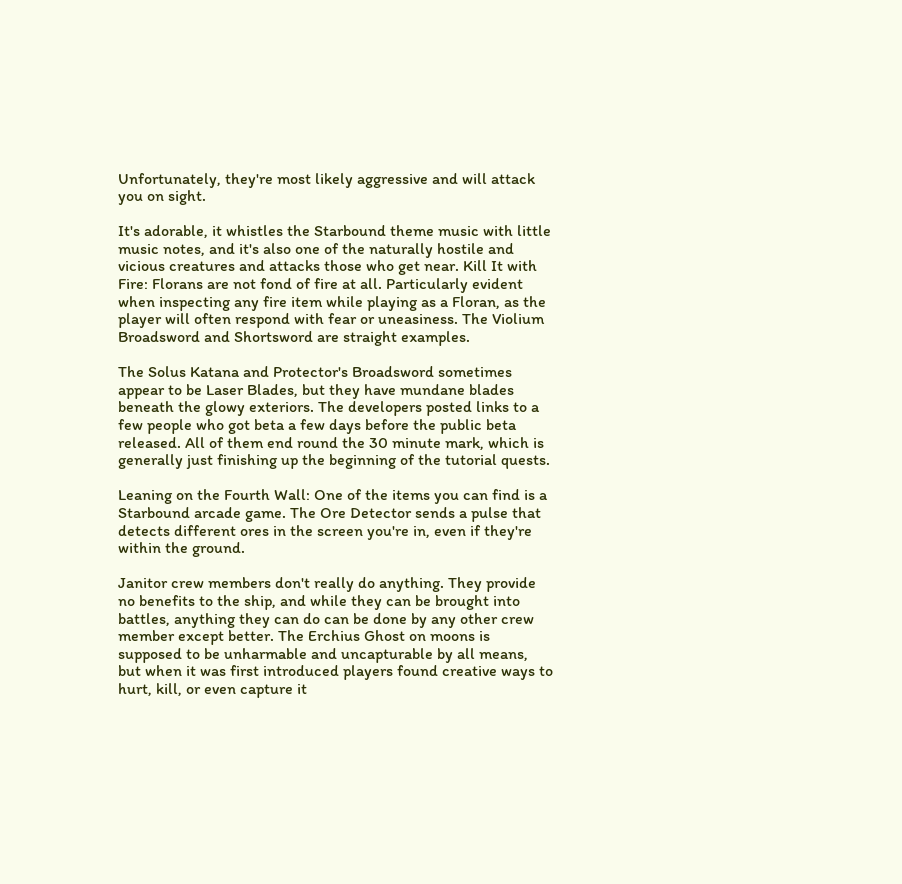Unfortunately, they're most likely aggressive and will attack you on sight.

It's adorable, it whistles the Starbound theme music with little music notes, and it's also one of the naturally hostile and vicious creatures and attacks those who get near. Kill It with Fire: Florans are not fond of fire at all. Particularly evident when inspecting any fire item while playing as a Floran, as the player will often respond with fear or uneasiness. The Violium Broadsword and Shortsword are straight examples.

The Solus Katana and Protector's Broadsword sometimes appear to be Laser Blades, but they have mundane blades beneath the glowy exteriors. The developers posted links to a few people who got beta a few days before the public beta released. All of them end round the 30 minute mark, which is generally just finishing up the beginning of the tutorial quests.

Leaning on the Fourth Wall: One of the items you can find is a Starbound arcade game. The Ore Detector sends a pulse that detects different ores in the screen you're in, even if they're within the ground.

Janitor crew members don't really do anything. They provide no benefits to the ship, and while they can be brought into battles, anything they can do can be done by any other crew member except better. The Erchius Ghost on moons is supposed to be unharmable and uncapturable by all means, but when it was first introduced players found creative ways to hurt, kill, or even capture it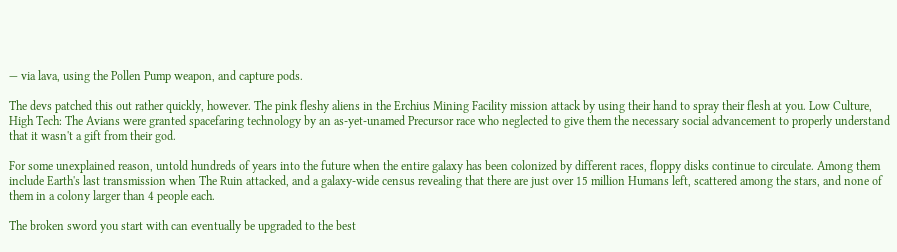— via lava, using the Pollen Pump weapon, and capture pods.

The devs patched this out rather quickly, however. The pink fleshy aliens in the Erchius Mining Facility mission attack by using their hand to spray their flesh at you. Low Culture, High Tech: The Avians were granted spacefaring technology by an as-yet-unamed Precursor race who neglected to give them the necessary social advancement to properly understand that it wasn't a gift from their god.

For some unexplained reason, untold hundreds of years into the future when the entire galaxy has been colonized by different races, floppy disks continue to circulate. Among them include Earth's last transmission when The Ruin attacked, and a galaxy-wide census revealing that there are just over 15 million Humans left, scattered among the stars, and none of them in a colony larger than 4 people each.

The broken sword you start with can eventually be upgraded to the best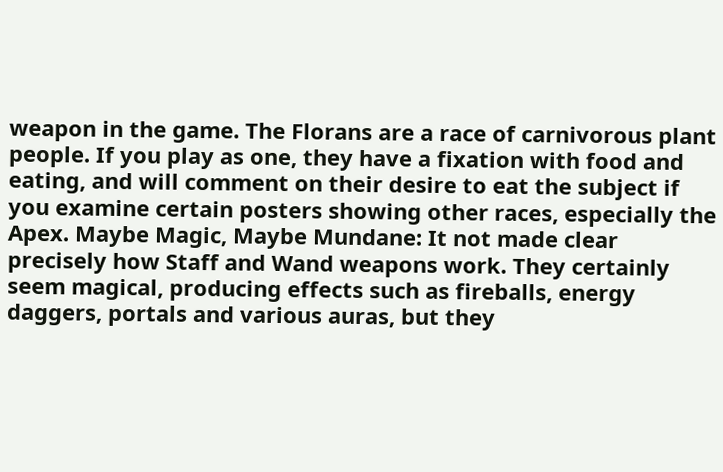weapon in the game. The Florans are a race of carnivorous plant people. If you play as one, they have a fixation with food and eating, and will comment on their desire to eat the subject if you examine certain posters showing other races, especially the Apex. Maybe Magic, Maybe Mundane: It not made clear precisely how Staff and Wand weapons work. They certainly seem magical, producing effects such as fireballs, energy daggers, portals and various auras, but they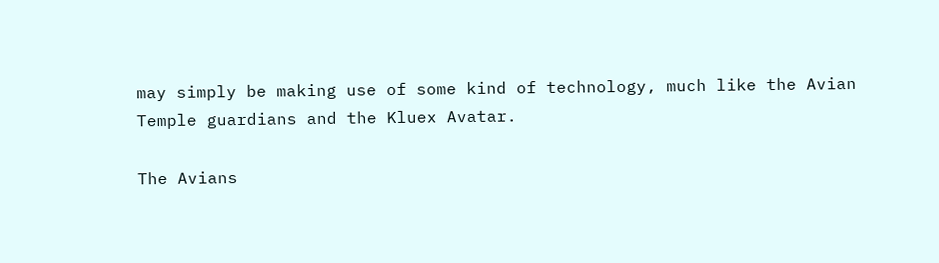may simply be making use of some kind of technology, much like the Avian Temple guardians and the Kluex Avatar.

The Avians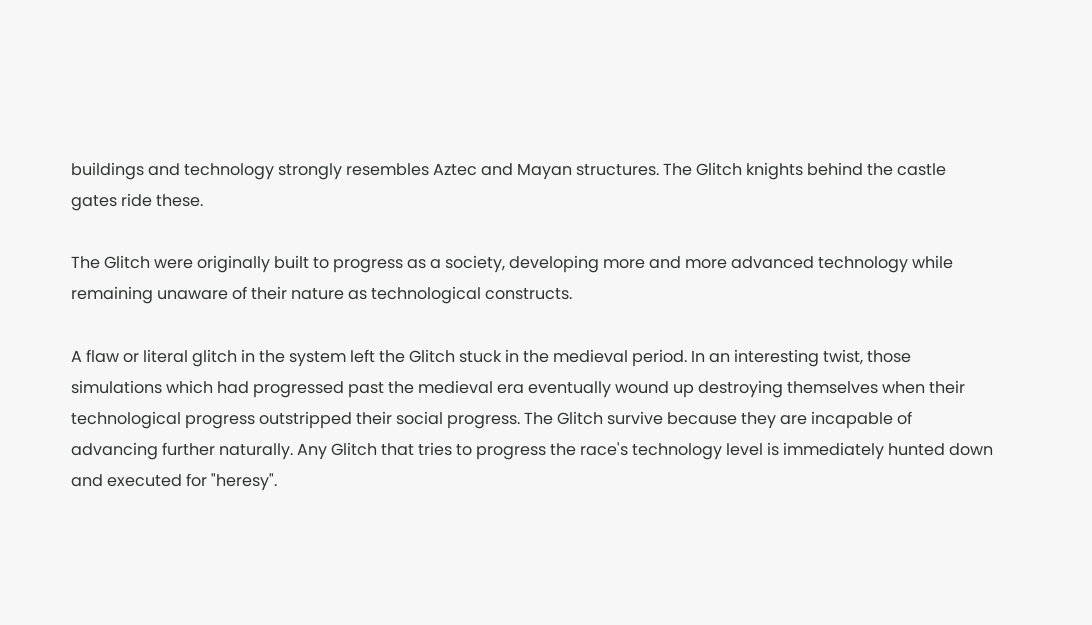buildings and technology strongly resembles Aztec and Mayan structures. The Glitch knights behind the castle gates ride these.

The Glitch were originally built to progress as a society, developing more and more advanced technology while remaining unaware of their nature as technological constructs.

A flaw or literal glitch in the system left the Glitch stuck in the medieval period. In an interesting twist, those simulations which had progressed past the medieval era eventually wound up destroying themselves when their technological progress outstripped their social progress. The Glitch survive because they are incapable of advancing further naturally. Any Glitch that tries to progress the race's technology level is immediately hunted down and executed for "heresy".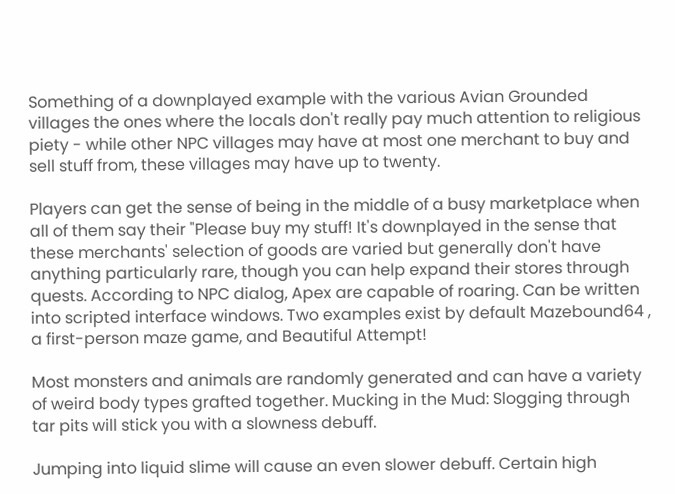Something of a downplayed example with the various Avian Grounded villages the ones where the locals don't really pay much attention to religious piety - while other NPC villages may have at most one merchant to buy and sell stuff from, these villages may have up to twenty.

Players can get the sense of being in the middle of a busy marketplace when all of them say their "Please buy my stuff! It's downplayed in the sense that these merchants' selection of goods are varied but generally don't have anything particularly rare, though you can help expand their stores through quests. According to NPC dialog, Apex are capable of roaring. Can be written into scripted interface windows. Two examples exist by default Mazebound64 , a first-person maze game, and Beautiful Attempt!

Most monsters and animals are randomly generated and can have a variety of weird body types grafted together. Mucking in the Mud: Slogging through tar pits will stick you with a slowness debuff.

Jumping into liquid slime will cause an even slower debuff. Certain high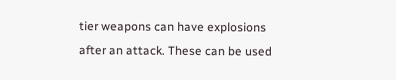tier weapons can have explosions after an attack. These can be used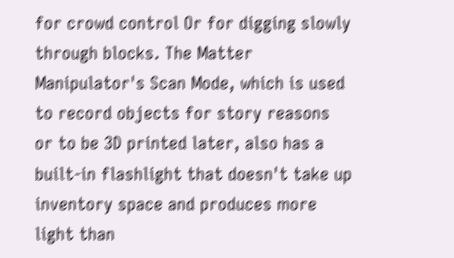for crowd control Or for digging slowly through blocks. The Matter Manipulator's Scan Mode, which is used to record objects for story reasons or to be 3D printed later, also has a built-in flashlight that doesn't take up inventory space and produces more light than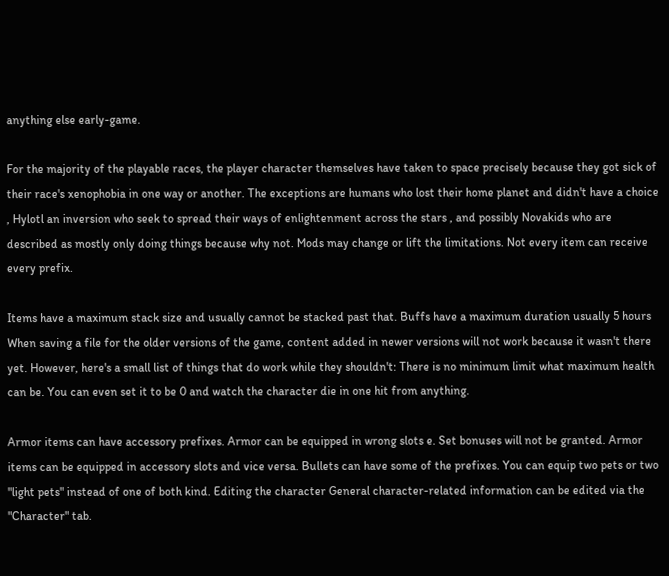anything else early-game.

For the majority of the playable races, the player character themselves have taken to space precisely because they got sick of their race's xenophobia in one way or another. The exceptions are humans who lost their home planet and didn't have a choice , Hylotl an inversion who seek to spread their ways of enlightenment across the stars , and possibly Novakids who are described as mostly only doing things because why not. Mods may change or lift the limitations. Not every item can receive every prefix.

Items have a maximum stack size and usually cannot be stacked past that. Buffs have a maximum duration usually 5 hours When saving a file for the older versions of the game, content added in newer versions will not work because it wasn't there yet. However, here's a small list of things that do work while they shouldn't: There is no minimum limit what maximum health can be. You can even set it to be 0 and watch the character die in one hit from anything.

Armor items can have accessory prefixes. Armor can be equipped in wrong slots e. Set bonuses will not be granted. Armor items can be equipped in accessory slots and vice versa. Bullets can have some of the prefixes. You can equip two pets or two "light pets" instead of one of both kind. Editing the character General character-related information can be edited via the "Character" tab.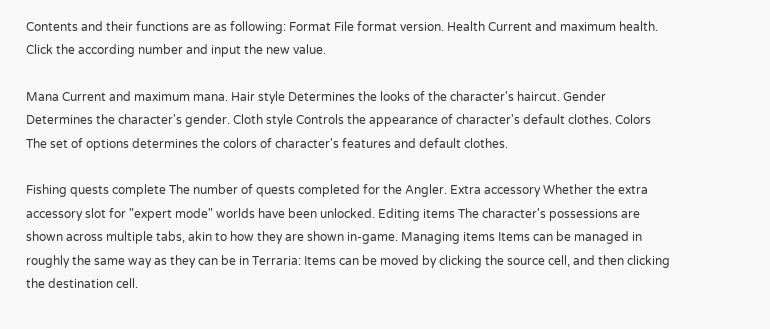Contents and their functions are as following: Format File format version. Health Current and maximum health. Click the according number and input the new value.

Mana Current and maximum mana. Hair style Determines the looks of the character's haircut. Gender Determines the character's gender. Cloth style Controls the appearance of character's default clothes. Colors The set of options determines the colors of character's features and default clothes.

Fishing quests complete The number of quests completed for the Angler. Extra accessory Whether the extra accessory slot for "expert mode" worlds have been unlocked. Editing items The character's possessions are shown across multiple tabs, akin to how they are shown in-game. Managing items Items can be managed in roughly the same way as they can be in Terraria: Items can be moved by clicking the source cell, and then clicking the destination cell.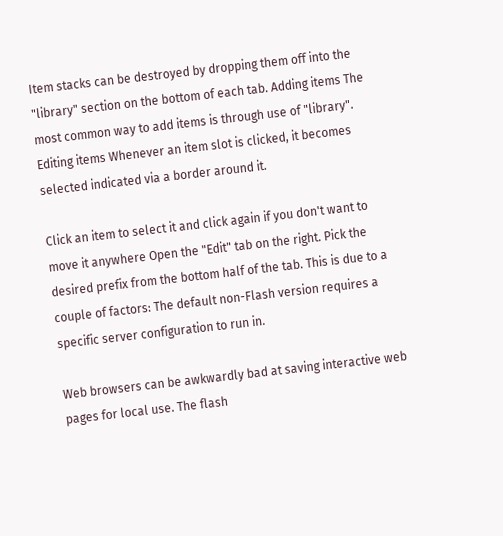Item stacks can be destroyed by dropping them off into the "library" section on the bottom of each tab. Adding items The most common way to add items is through use of "library". Editing items Whenever an item slot is clicked, it becomes selected indicated via a border around it.

Click an item to select it and click again if you don't want to move it anywhere Open the "Edit" tab on the right. Pick the desired prefix from the bottom half of the tab. This is due to a couple of factors: The default non-Flash version requires a specific server configuration to run in.

Web browsers can be awkwardly bad at saving interactive web pages for local use. The flash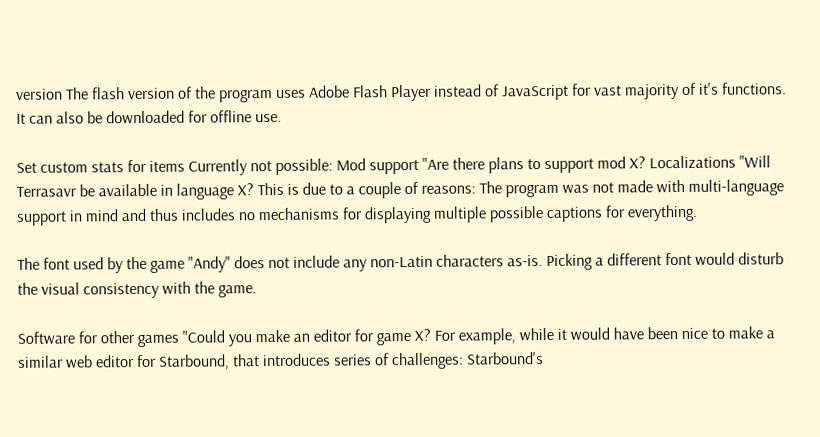version The flash version of the program uses Adobe Flash Player instead of JavaScript for vast majority of it's functions. It can also be downloaded for offline use.

Set custom stats for items Currently not possible: Mod support "Are there plans to support mod X? Localizations "Will Terrasavr be available in language X? This is due to a couple of reasons: The program was not made with multi-language support in mind and thus includes no mechanisms for displaying multiple possible captions for everything.

The font used by the game "Andy" does not include any non-Latin characters as-is. Picking a different font would disturb the visual consistency with the game.

Software for other games "Could you make an editor for game X? For example, while it would have been nice to make a similar web editor for Starbound, that introduces series of challenges: Starbound's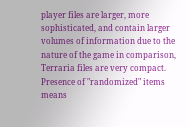player files are larger, more sophisticated, and contain larger volumes of information due to the nature of the game in comparison, Terraria files are very compact. Presence of "randomized" items means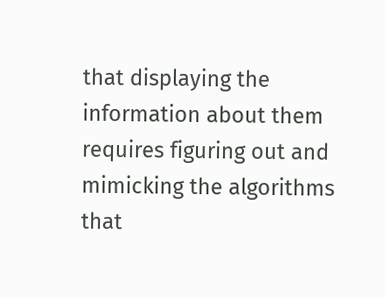that displaying the information about them requires figuring out and mimicking the algorithms that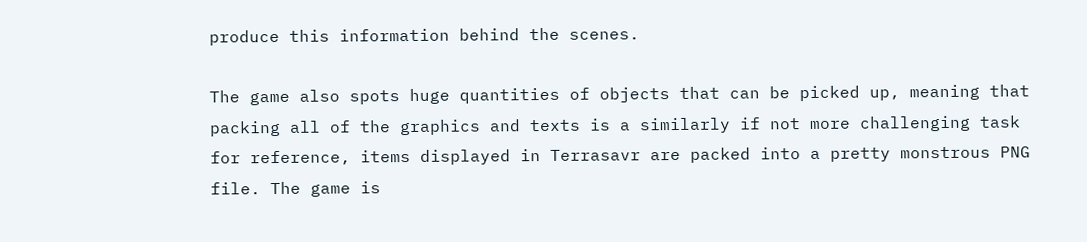produce this information behind the scenes.

The game also spots huge quantities of objects that can be picked up, meaning that packing all of the graphics and texts is a similarly if not more challenging task for reference, items displayed in Terrasavr are packed into a pretty monstrous PNG file. The game is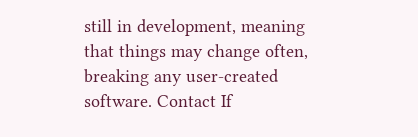still in development, meaning that things may change often, breaking any user-created software. Contact If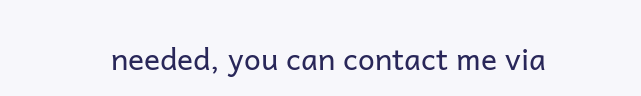needed, you can contact me via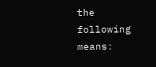the following means: